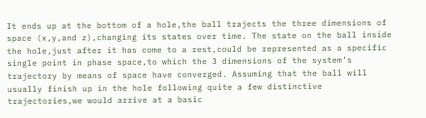It ends up at the bottom of a hole,the ball trajects the three dimensions of space (x,y,and z),changing its states over time. The state on the ball inside the hole,just after it has come to a rest,could be represented as a specific single point in phase space,to which the 3 dimensions of the system’s trajectory by means of space have converged. Assuming that the ball will usually finish up in the hole following quite a few distinctive trajectories,we would arrive at a basic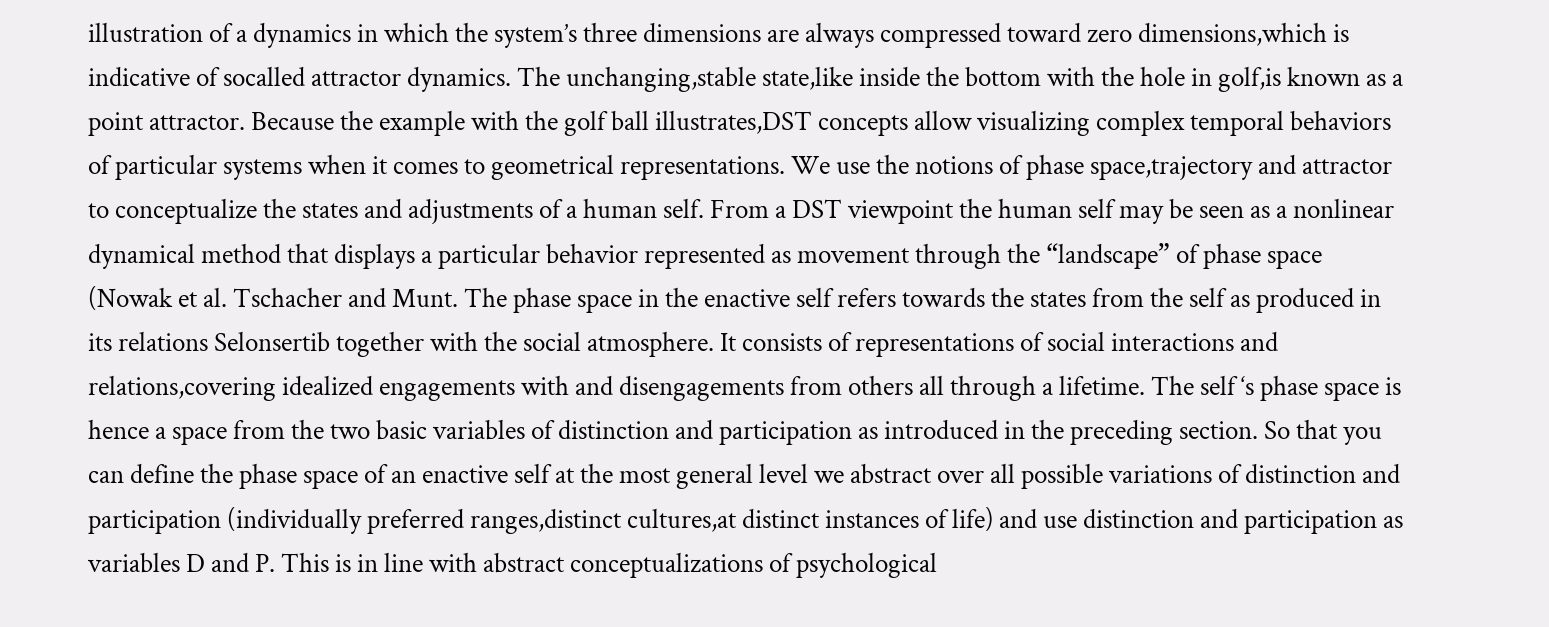illustration of a dynamics in which the system’s three dimensions are always compressed toward zero dimensions,which is indicative of socalled attractor dynamics. The unchanging,stable state,like inside the bottom with the hole in golf,is known as a point attractor. Because the example with the golf ball illustrates,DST concepts allow visualizing complex temporal behaviors of particular systems when it comes to geometrical representations. We use the notions of phase space,trajectory and attractor to conceptualize the states and adjustments of a human self. From a DST viewpoint the human self may be seen as a nonlinear dynamical method that displays a particular behavior represented as movement through the “landscape” of phase space (Nowak et al. Tschacher and Munt. The phase space in the enactive self refers towards the states from the self as produced in its relations Selonsertib together with the social atmosphere. It consists of representations of social interactions and relations,covering idealized engagements with and disengagements from others all through a lifetime. The self ‘s phase space is hence a space from the two basic variables of distinction and participation as introduced in the preceding section. So that you can define the phase space of an enactive self at the most general level we abstract over all possible variations of distinction and participation (individually preferred ranges,distinct cultures,at distinct instances of life) and use distinction and participation as variables D and P. This is in line with abstract conceptualizations of psychological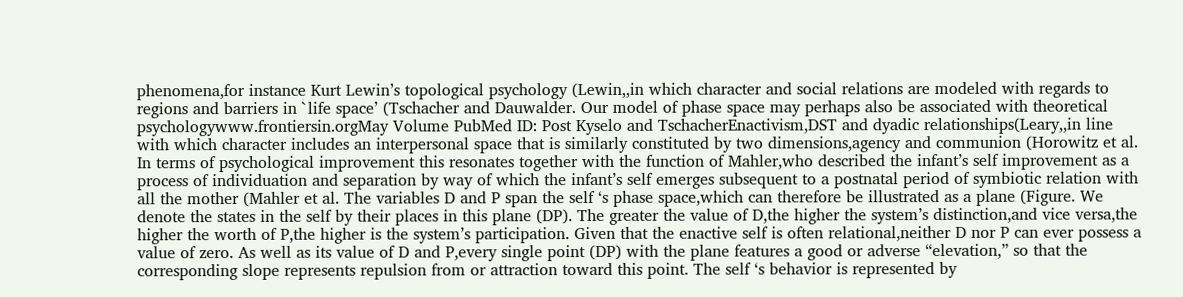phenomena,for instance Kurt Lewin’s topological psychology (Lewin,,in which character and social relations are modeled with regards to regions and barriers in `life space’ (Tschacher and Dauwalder. Our model of phase space may perhaps also be associated with theoretical psychologywww.frontiersin.orgMay Volume PubMed ID: Post Kyselo and TschacherEnactivism,DST and dyadic relationships(Leary,,in line with which character includes an interpersonal space that is similarly constituted by two dimensions,agency and communion (Horowitz et al. In terms of psychological improvement this resonates together with the function of Mahler,who described the infant’s self improvement as a process of individuation and separation by way of which the infant’s self emerges subsequent to a postnatal period of symbiotic relation with all the mother (Mahler et al. The variables D and P span the self ‘s phase space,which can therefore be illustrated as a plane (Figure. We denote the states in the self by their places in this plane (DP). The greater the value of D,the higher the system’s distinction,and vice versa,the higher the worth of P,the higher is the system’s participation. Given that the enactive self is often relational,neither D nor P can ever possess a value of zero. As well as its value of D and P,every single point (DP) with the plane features a good or adverse “elevation,” so that the corresponding slope represents repulsion from or attraction toward this point. The self ‘s behavior is represented by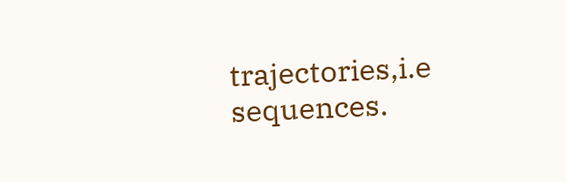trajectories,i.e sequences.